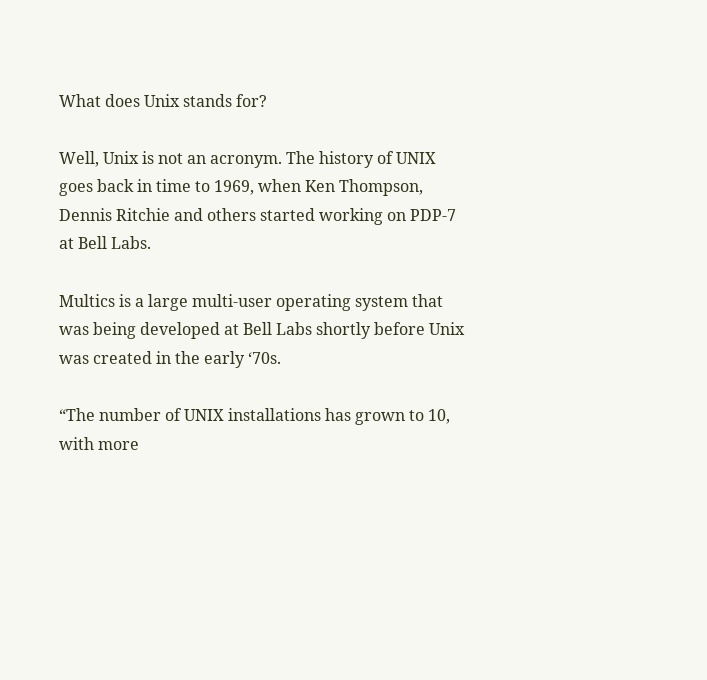What does Unix stands for?

Well, Unix is not an acronym. The history of UNIX goes back in time to 1969, when Ken Thompson, Dennis Ritchie and others started working on PDP-7 at Bell Labs.

Multics is a large multi-user operating system that was being developed at Bell Labs shortly before Unix was created in the early ‘70s.

“The number of UNIX installations has grown to 10, with more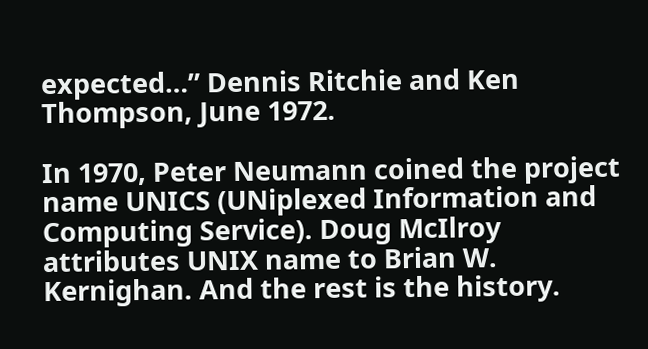expected…” Dennis Ritchie and Ken Thompson, June 1972.

In 1970, Peter Neumann coined the project name UNICS (UNiplexed Information and Computing Service). Doug McIlroy attributes UNIX name to Brian W. Kernighan. And the rest is the history.